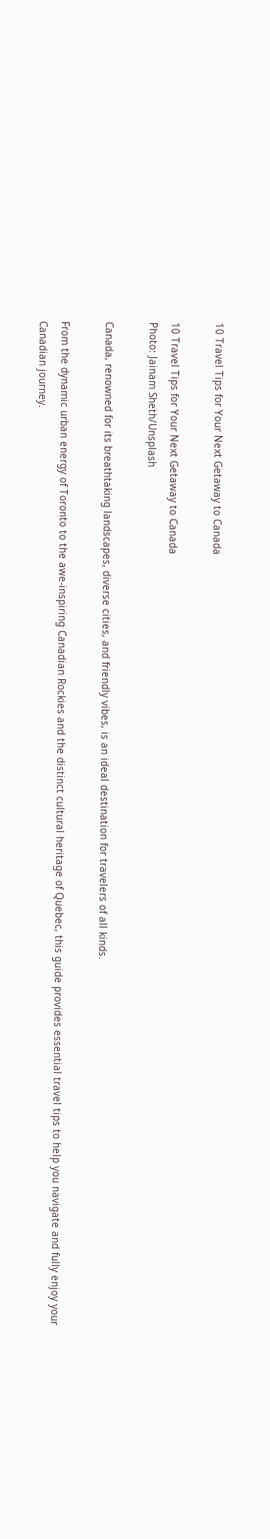10 Travel Tips for Your Next Getaway to Canada

10 Travel Tips for Your Next Getaway to Canada
Photo: Jainam Sheth/Unsplash

Canada, renowned for its breathtaking landscapes, diverse cities, and friendly vibes, is an ideal destination for travelers of all kinds.

From the dynamic urban energy of Toronto to the awe-inspiring Canadian Rockies and the distinct cultural heritage of Quebec, this guide provides essential travel tips to help you navigate and fully enjoy your Canadian journey.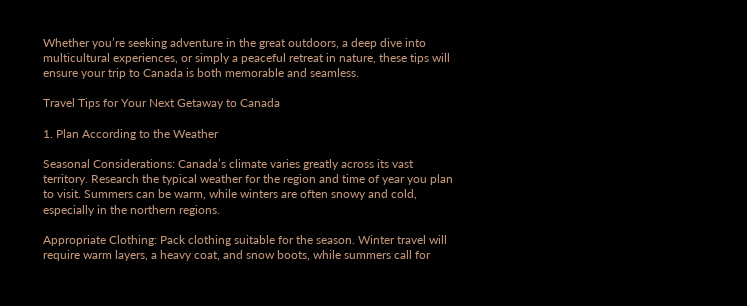Whether you’re seeking adventure in the great outdoors, a deep dive into multicultural experiences, or simply a peaceful retreat in nature, these tips will ensure your trip to Canada is both memorable and seamless.

Travel Tips for Your Next Getaway to Canada

1. Plan According to the Weather

Seasonal Considerations: Canada’s climate varies greatly across its vast territory. Research the typical weather for the region and time of year you plan to visit. Summers can be warm, while winters are often snowy and cold, especially in the northern regions.

Appropriate Clothing: Pack clothing suitable for the season. Winter travel will require warm layers, a heavy coat, and snow boots, while summers call for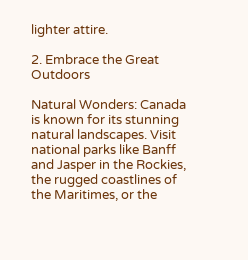lighter attire.

2. Embrace the Great Outdoors

Natural Wonders: Canada is known for its stunning natural landscapes. Visit national parks like Banff and Jasper in the Rockies, the rugged coastlines of the Maritimes, or the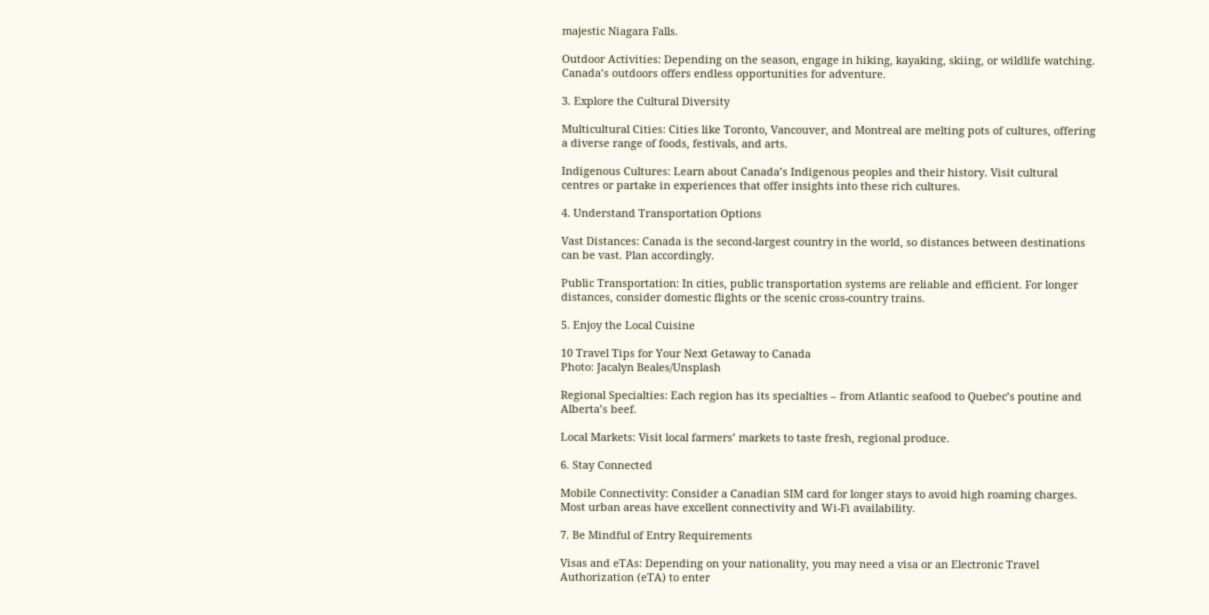majestic Niagara Falls.

Outdoor Activities: Depending on the season, engage in hiking, kayaking, skiing, or wildlife watching. Canada’s outdoors offers endless opportunities for adventure.

3. Explore the Cultural Diversity

Multicultural Cities: Cities like Toronto, Vancouver, and Montreal are melting pots of cultures, offering a diverse range of foods, festivals, and arts.

Indigenous Cultures: Learn about Canada’s Indigenous peoples and their history. Visit cultural centres or partake in experiences that offer insights into these rich cultures.

4. Understand Transportation Options

Vast Distances: Canada is the second-largest country in the world, so distances between destinations can be vast. Plan accordingly.

Public Transportation: In cities, public transportation systems are reliable and efficient. For longer distances, consider domestic flights or the scenic cross-country trains.

5. Enjoy the Local Cuisine

10 Travel Tips for Your Next Getaway to Canada
Photo: Jacalyn Beales/Unsplash

Regional Specialties: Each region has its specialties – from Atlantic seafood to Quebec’s poutine and Alberta’s beef.

Local Markets: Visit local farmers’ markets to taste fresh, regional produce.

6. Stay Connected

Mobile Connectivity: Consider a Canadian SIM card for longer stays to avoid high roaming charges. Most urban areas have excellent connectivity and Wi-Fi availability.

7. Be Mindful of Entry Requirements

Visas and eTAs: Depending on your nationality, you may need a visa or an Electronic Travel Authorization (eTA) to enter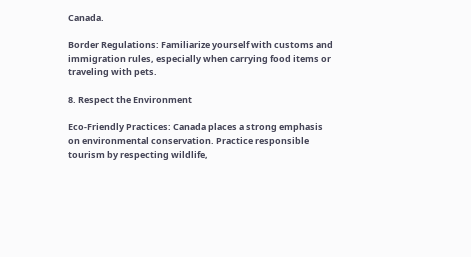Canada.

Border Regulations: Familiarize yourself with customs and immigration rules, especially when carrying food items or traveling with pets.

8. Respect the Environment

Eco-Friendly Practices: Canada places a strong emphasis on environmental conservation. Practice responsible tourism by respecting wildlife,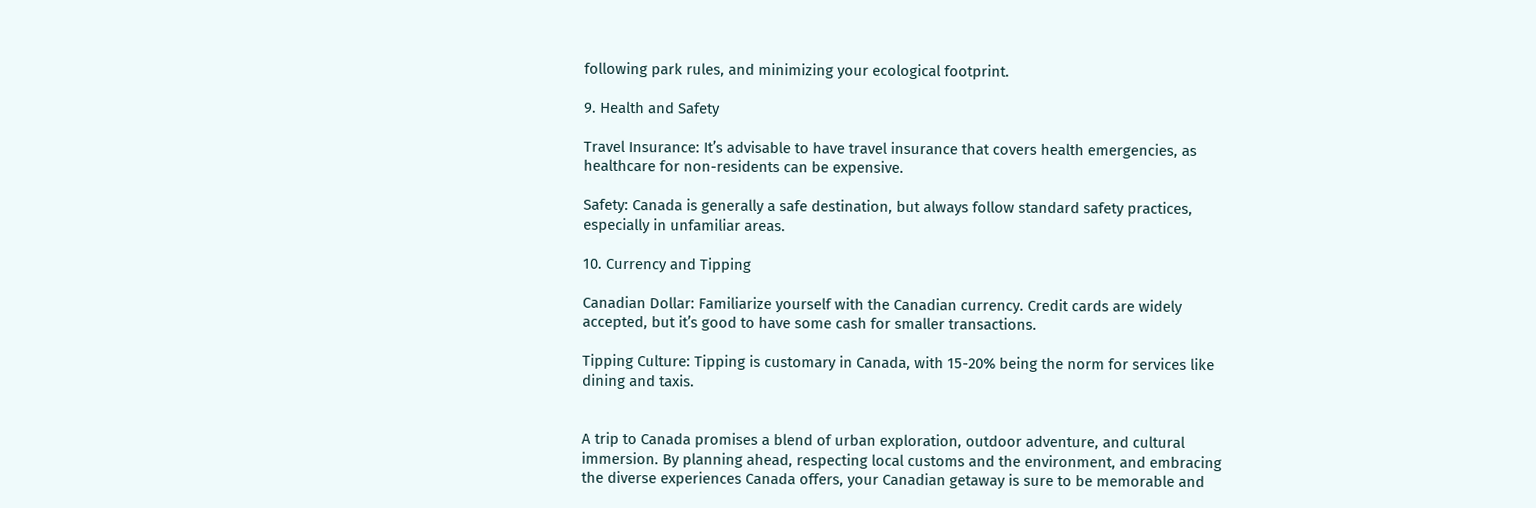following park rules, and minimizing your ecological footprint.

9. Health and Safety

Travel Insurance: It’s advisable to have travel insurance that covers health emergencies, as healthcare for non-residents can be expensive.

Safety: Canada is generally a safe destination, but always follow standard safety practices, especially in unfamiliar areas.

10. Currency and Tipping

Canadian Dollar: Familiarize yourself with the Canadian currency. Credit cards are widely accepted, but it’s good to have some cash for smaller transactions.

Tipping Culture: Tipping is customary in Canada, with 15-20% being the norm for services like dining and taxis.


A trip to Canada promises a blend of urban exploration, outdoor adventure, and cultural immersion. By planning ahead, respecting local customs and the environment, and embracing the diverse experiences Canada offers, your Canadian getaway is sure to be memorable and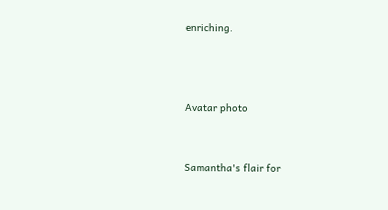enriching.



Avatar photo


Samantha's flair for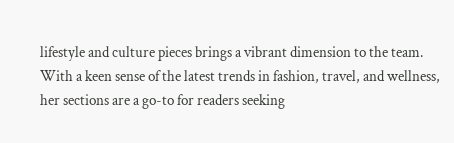lifestyle and culture pieces brings a vibrant dimension to the team. With a keen sense of the latest trends in fashion, travel, and wellness, her sections are a go-to for readers seeking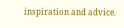inspiration and advice.